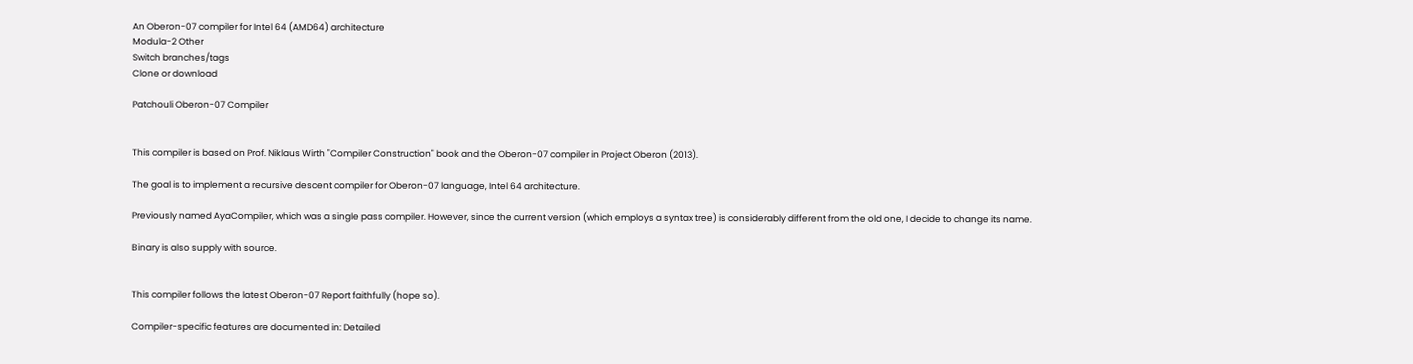An Oberon-07 compiler for Intel 64 (AMD64) architecture
Modula-2 Other
Switch branches/tags
Clone or download

Patchouli Oberon-07 Compiler


This compiler is based on Prof. Niklaus Wirth "Compiler Construction" book and the Oberon-07 compiler in Project Oberon (2013).

The goal is to implement a recursive descent compiler for Oberon-07 language, Intel 64 architecture.

Previously named AyaCompiler, which was a single pass compiler. However, since the current version (which employs a syntax tree) is considerably different from the old one, I decide to change its name.

Binary is also supply with source.


This compiler follows the latest Oberon-07 Report faithfully (hope so).

Compiler-specific features are documented in: Detailed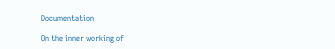Documentation

On the inner working of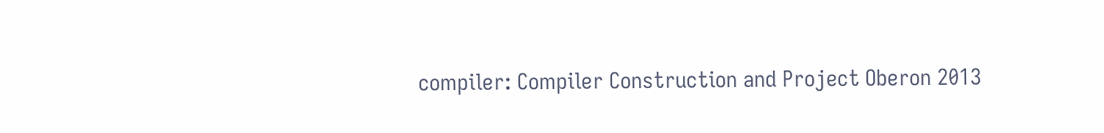compiler: Compiler Construction and Project Oberon 2013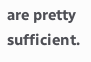are pretty sufficient.